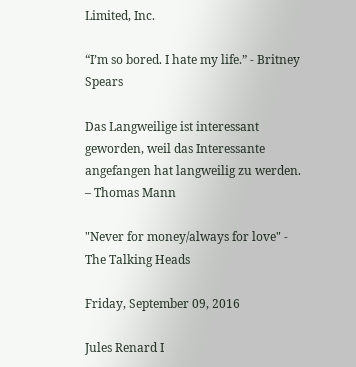Limited, Inc.

“I’m so bored. I hate my life.” - Britney Spears

Das Langweilige ist interessant geworden, weil das Interessante angefangen hat langweilig zu werden. – Thomas Mann

"Never for money/always for love" - The Talking Heads

Friday, September 09, 2016

Jules Renard I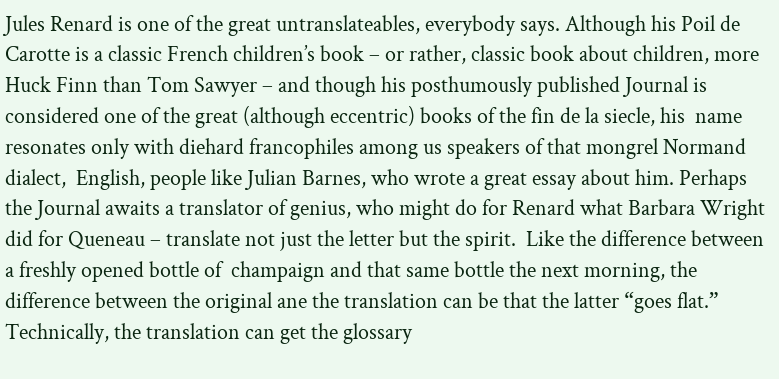Jules Renard is one of the great untranslateables, everybody says. Although his Poil de Carotte is a classic French children’s book – or rather, classic book about children, more Huck Finn than Tom Sawyer – and though his posthumously published Journal is considered one of the great (although eccentric) books of the fin de la siecle, his  name resonates only with diehard francophiles among us speakers of that mongrel Normand dialect,  English, people like Julian Barnes, who wrote a great essay about him. Perhaps the Journal awaits a translator of genius, who might do for Renard what Barbara Wright did for Queneau – translate not just the letter but the spirit.  Like the difference between a freshly opened bottle of  champaign and that same bottle the next morning, the difference between the original ane the translation can be that the latter “goes flat.” Technically, the translation can get the glossary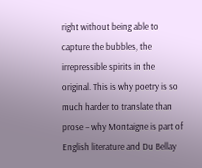right without being able to capture the bubbles, the irrepressible spirits in the original. This is why poetry is so much harder to translate than prose – why Montaigne is part of English literature and Du Bellay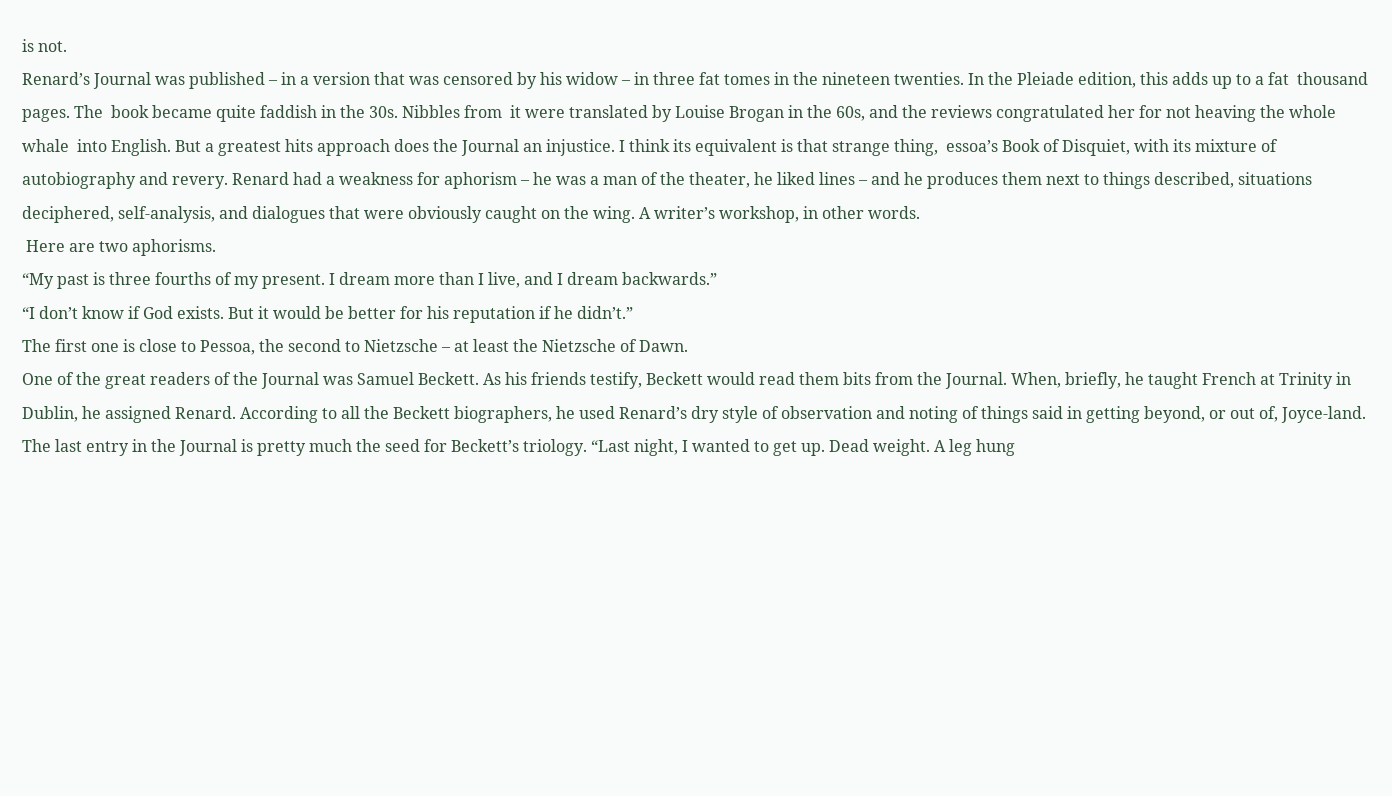is not.
Renard’s Journal was published – in a version that was censored by his widow – in three fat tomes in the nineteen twenties. In the Pleiade edition, this adds up to a fat  thousand pages. The  book became quite faddish in the 30s. Nibbles from  it were translated by Louise Brogan in the 60s, and the reviews congratulated her for not heaving the whole whale  into English. But a greatest hits approach does the Journal an injustice. I think its equivalent is that strange thing,  essoa’s Book of Disquiet, with its mixture of autobiography and revery. Renard had a weakness for aphorism – he was a man of the theater, he liked lines – and he produces them next to things described, situations deciphered, self-analysis, and dialogues that were obviously caught on the wing. A writer’s workshop, in other words.
 Here are two aphorisms.
“My past is three fourths of my present. I dream more than I live, and I dream backwards.”
“I don’t know if God exists. But it would be better for his reputation if he didn’t.”
The first one is close to Pessoa, the second to Nietzsche – at least the Nietzsche of Dawn.
One of the great readers of the Journal was Samuel Beckett. As his friends testify, Beckett would read them bits from the Journal. When, briefly, he taught French at Trinity in Dublin, he assigned Renard. According to all the Beckett biographers, he used Renard’s dry style of observation and noting of things said in getting beyond, or out of, Joyce-land.  The last entry in the Journal is pretty much the seed for Beckett’s triology. “Last night, I wanted to get up. Dead weight. A leg hung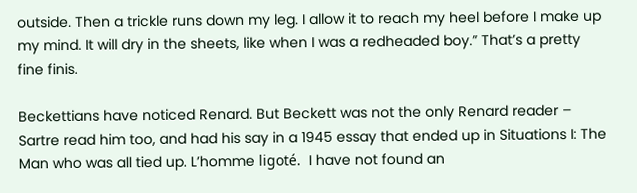outside. Then a trickle runs down my leg. I allow it to reach my heel before I make up my mind. It will dry in the sheets, like when I was a redheaded boy.” That’s a pretty fine finis.

Beckettians have noticed Renard. But Beckett was not the only Renard reader – Sartre read him too, and had his say in a 1945 essay that ended up in Situations I: The Man who was all tied up. L’homme ligoté.  I have not found an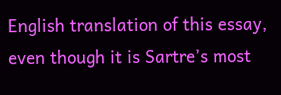English translation of this essay, even though it is Sartre’s most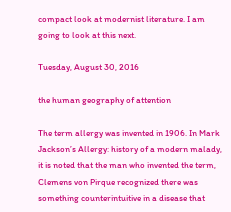compact look at modernist literature. I am going to look at this next.

Tuesday, August 30, 2016

the human geography of attention

The term allergy was invented in 1906. In Mark Jackson’s Allergy: history of a modern malady, it is noted that the man who invented the term, Clemens von Pirque recognized there was something counterintuitive in a disease that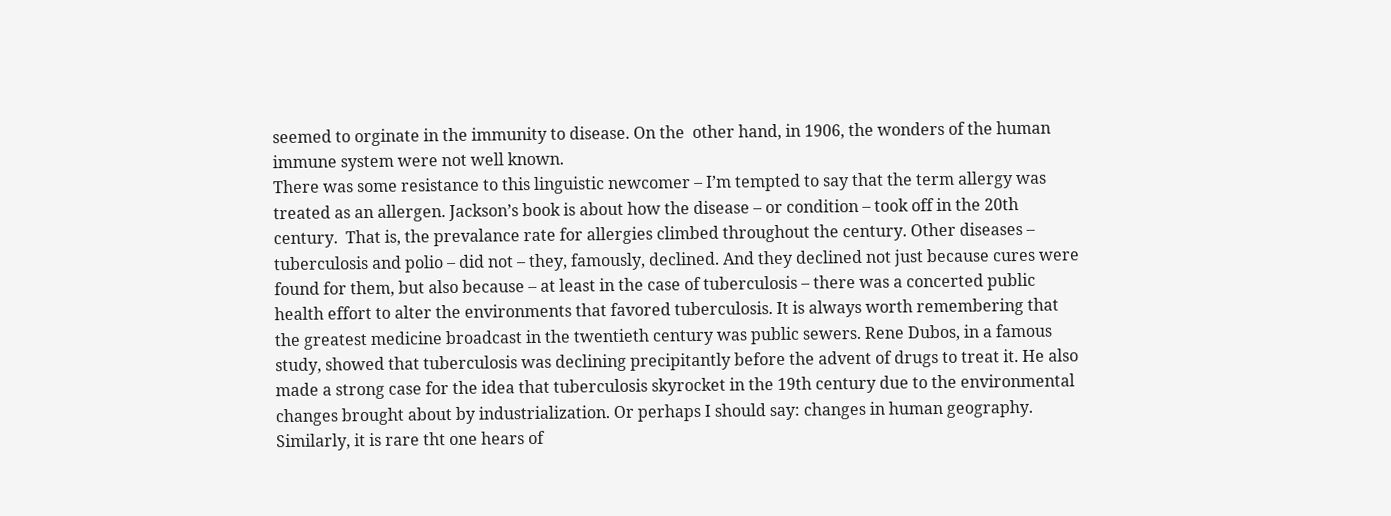seemed to orginate in the immunity to disease. On the  other hand, in 1906, the wonders of the human immune system were not well known.
There was some resistance to this linguistic newcomer – I’m tempted to say that the term allergy was treated as an allergen. Jackson’s book is about how the disease – or condition – took off in the 20th century.  That is, the prevalance rate for allergies climbed throughout the century. Other diseases – tuberculosis and polio – did not – they, famously, declined. And they declined not just because cures were found for them, but also because – at least in the case of tuberculosis – there was a concerted public health effort to alter the environments that favored tuberculosis. It is always worth remembering that the greatest medicine broadcast in the twentieth century was public sewers. Rene Dubos, in a famous study, showed that tuberculosis was declining precipitantly before the advent of drugs to treat it. He also made a strong case for the idea that tuberculosis skyrocket in the 19th century due to the environmental changes brought about by industrialization. Or perhaps I should say: changes in human geography.  Similarly, it is rare tht one hears of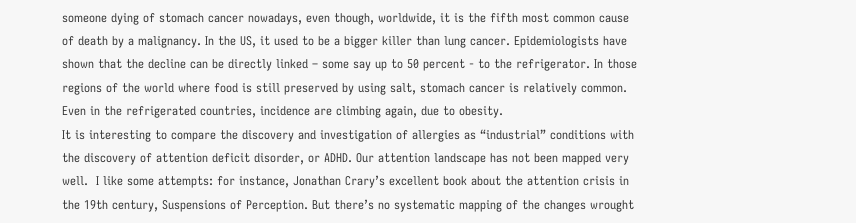someone dying of stomach cancer nowadays, even though, worldwide, it is the fifth most common cause of death by a malignancy. In the US, it used to be a bigger killer than lung cancer. Epidemiologists have shown that the decline can be directly linked – some say up to 50 percent - to the refrigerator. In those regions of the world where food is still preserved by using salt, stomach cancer is relatively common. Even in the refrigerated countries, incidence are climbing again, due to obesity.
It is interesting to compare the discovery and investigation of allergies as “industrial” conditions with the discovery of attention deficit disorder, or ADHD. Our attention landscape has not been mapped very well.  I like some attempts: for instance, Jonathan Crary’s excellent book about the attention crisis in the 19th century, Suspensions of Perception. But there’s no systematic mapping of the changes wrought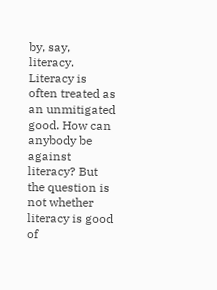by, say, literacy. Literacy is often treated as an unmitigated good. How can anybody be against literacy? But the question is not whether literacy is good of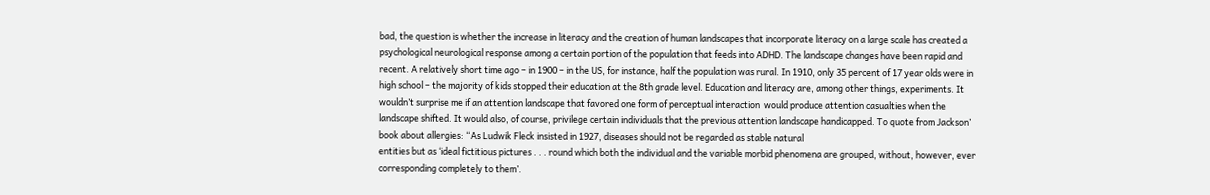bad, the question is whether the increase in literacy and the creation of human landscapes that incorporate literacy on a large scale has created a psychological neurological response among a certain portion of the population that feeds into ADHD. The landscape changes have been rapid and recent. A relatively short time ago – in 1900 – in the US, for instance, half the population was rural. In 1910, only 35 percent of 17 year olds were in high school – the majority of kids stopped their education at the 8th grade level. Education and literacy are, among other things, experiments. It wouldn’t surprise me if an attention landscape that favored one form of perceptual interaction  would produce attention casualties when the landscape shifted. It would also, of course, privilege certain individuals that the previous attention landscape handicapped. To quote from Jackson’ book about allergies: “As Ludwik Fleck insisted in 1927, diseases should not be regarded as stable natural
entities but as ‘ideal fictitious pictures . . . round which both the individual and the variable morbid phenomena are grouped, without, however, ever corresponding completely to them’.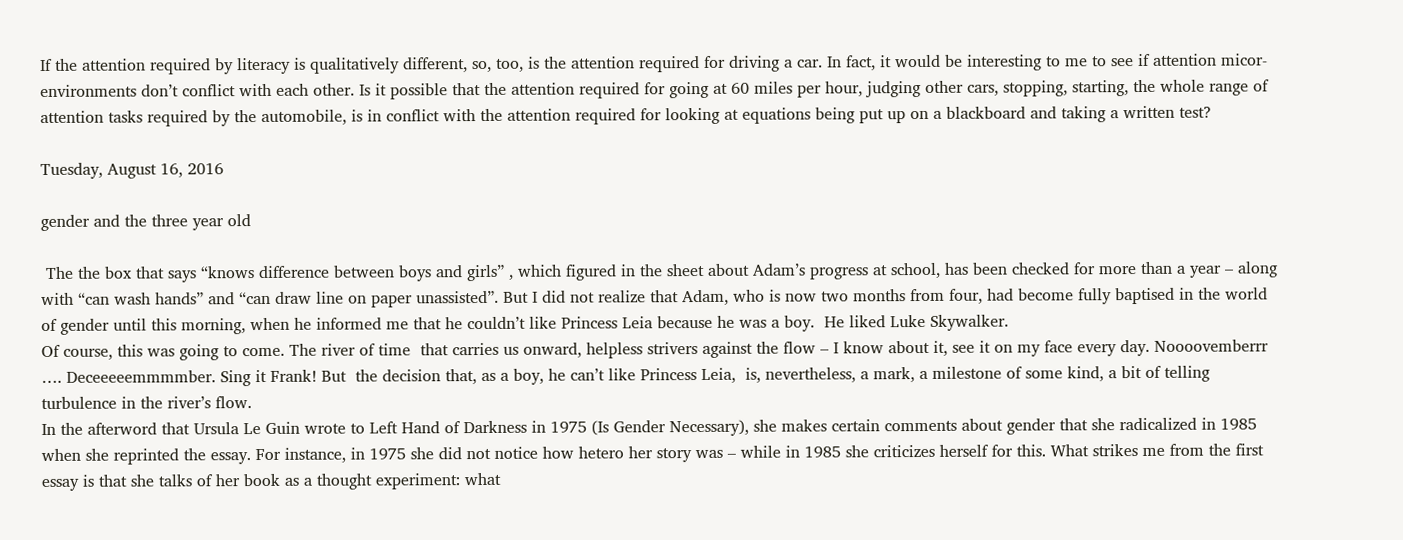If the attention required by literacy is qualitatively different, so, too, is the attention required for driving a car. In fact, it would be interesting to me to see if attention micor-environments don’t conflict with each other. Is it possible that the attention required for going at 60 miles per hour, judging other cars, stopping, starting, the whole range of attention tasks required by the automobile, is in conflict with the attention required for looking at equations being put up on a blackboard and taking a written test?

Tuesday, August 16, 2016

gender and the three year old

 The the box that says “knows difference between boys and girls” , which figured in the sheet about Adam’s progress at school, has been checked for more than a year – along with “can wash hands” and “can draw line on paper unassisted”. But I did not realize that Adam, who is now two months from four, had become fully baptised in the world of gender until this morning, when he informed me that he couldn’t like Princess Leia because he was a boy.  He liked Luke Skywalker.
Of course, this was going to come. The river of time  that carries us onward, helpless strivers against the flow – I know about it, see it on my face every day. Noooovemberrr …. Deceeeeemmmmber. Sing it Frank! But  the decision that, as a boy, he can’t like Princess Leia,  is, nevertheless, a mark, a milestone of some kind, a bit of telling turbulence in the river’s flow.
In the afterword that Ursula Le Guin wrote to Left Hand of Darkness in 1975 (Is Gender Necessary), she makes certain comments about gender that she radicalized in 1985 when she reprinted the essay. For instance, in 1975 she did not notice how hetero her story was – while in 1985 she criticizes herself for this. What strikes me from the first essay is that she talks of her book as a thought experiment: what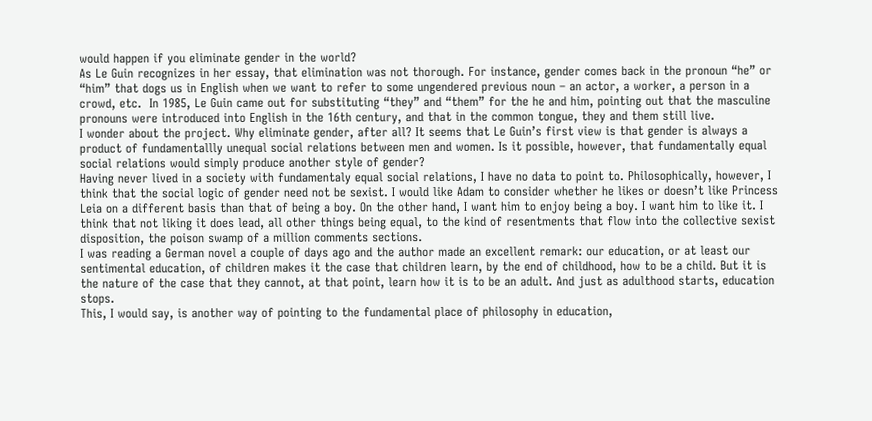would happen if you eliminate gender in the world?
As Le Guin recognizes in her essay, that elimination was not thorough. For instance, gender comes back in the pronoun “he” or “him” that dogs us in English when we want to refer to some ungendered previous noun – an actor, a worker, a person in a crowd, etc.  In 1985, Le Guin came out for substituting “they” and “them” for the he and him, pointing out that the masculine pronouns were introduced into English in the 16th century, and that in the common tongue, they and them still live.
I wonder about the project. Why eliminate gender, after all? It seems that Le Guin’s first view is that gender is always a product of fundamentallly unequal social relations between men and women. Is it possible, however, that fundamentally equal social relations would simply produce another style of gender?
Having never lived in a society with fundamentaly equal social relations, I have no data to point to. Philosophically, however, I think that the social logic of gender need not be sexist. I would like Adam to consider whether he likes or doesn’t like Princess Leia on a different basis than that of being a boy. On the other hand, I want him to enjoy being a boy. I want him to like it. I think that not liking it does lead, all other things being equal, to the kind of resentments that flow into the collective sexist disposition, the poison swamp of a million comments sections.
I was reading a German novel a couple of days ago and the author made an excellent remark: our education, or at least our sentimental education, of children makes it the case that children learn, by the end of childhood, how to be a child. But it is the nature of the case that they cannot, at that point, learn how it is to be an adult. And just as adulthood starts, education stops.
This, I would say, is another way of pointing to the fundamental place of philosophy in education,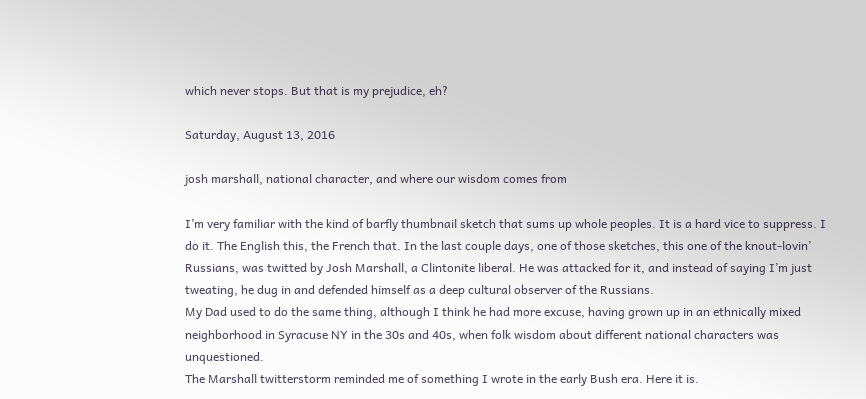which never stops. But that is my prejudice, eh?

Saturday, August 13, 2016

josh marshall, national character, and where our wisdom comes from

I’m very familiar with the kind of barfly thumbnail sketch that sums up whole peoples. It is a hard vice to suppress. I do it. The English this, the French that. In the last couple days, one of those sketches, this one of the knout-lovin’ Russians, was twitted by Josh Marshall, a Clintonite liberal. He was attacked for it, and instead of saying I’m just tweating, he dug in and defended himself as a deep cultural observer of the Russians.
My Dad used to do the same thing, although I think he had more excuse, having grown up in an ethnically mixed neighborhood in Syracuse NY in the 30s and 40s, when folk wisdom about different national characters was unquestioned.
The Marshall twitterstorm reminded me of something I wrote in the early Bush era. Here it is.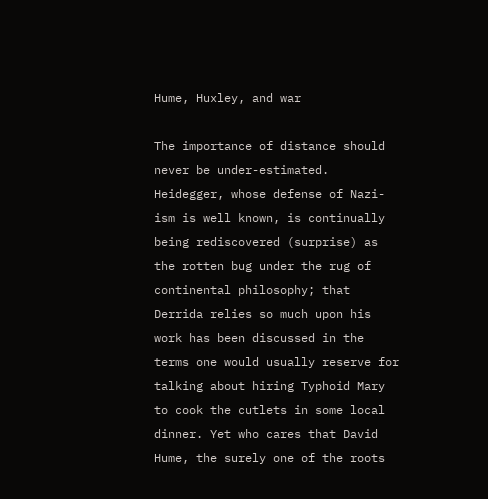Hume, Huxley, and war

The importance of distance should never be under-estimated. Heidegger, whose defense of Nazi-ism is well known, is continually being rediscovered (surprise) as the rotten bug under the rug of continental philosophy; that Derrida relies so much upon his work has been discussed in the terms one would usually reserve for talking about hiring Typhoid Mary to cook the cutlets in some local dinner. Yet who cares that David Hume, the surely one of the roots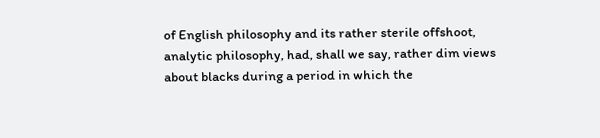of English philosophy and its rather sterile offshoot, analytic philosophy, had, shall we say, rather dim views about blacks during a period in which the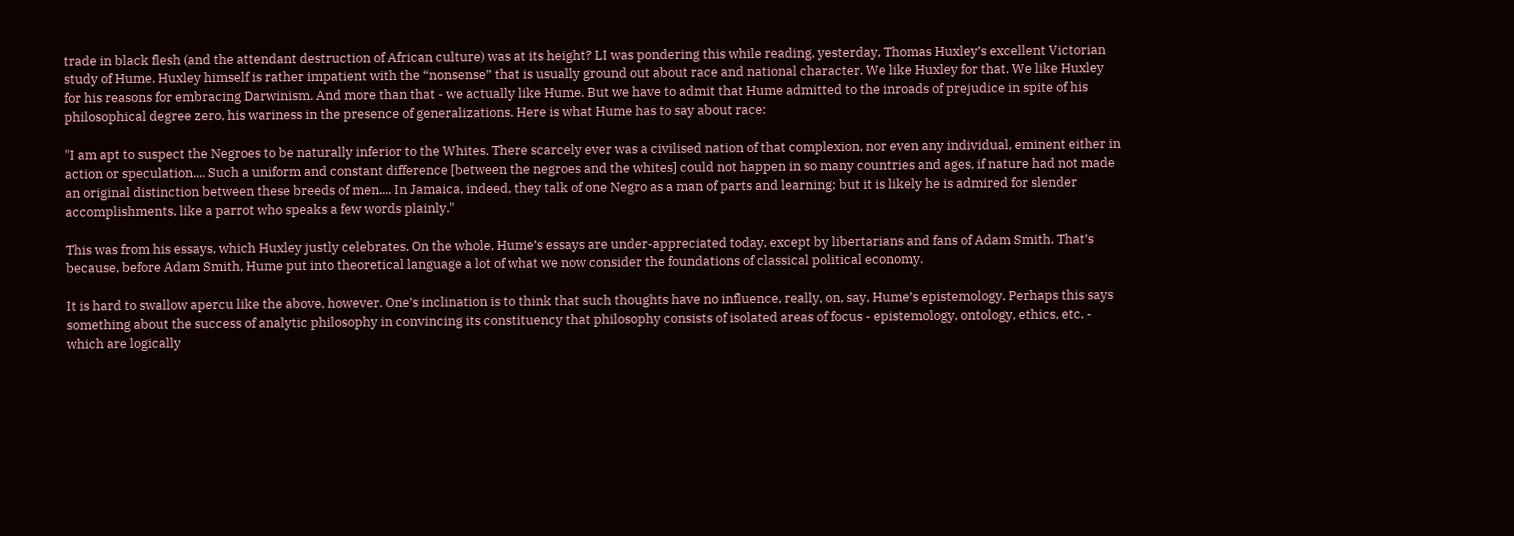trade in black flesh (and the attendant destruction of African culture) was at its height? LI was pondering this while reading, yesterday, Thomas Huxley’s excellent Victorian study of Hume. Huxley himself is rather impatient with the “nonsense” that is usually ground out about race and national character. We like Huxley for that. We like Huxley for his reasons for embracing Darwinism. And more than that - we actually like Hume. But we have to admit that Hume admitted to the inroads of prejudice in spite of his philosophical degree zero, his wariness in the presence of generalizations. Here is what Hume has to say about race:

"I am apt to suspect the Negroes to be naturally inferior to the Whites. There scarcely ever was a civilised nation of that complexion, nor even any individual, eminent either in action or speculation.... Such a uniform and constant difference [between the negroes and the whites] could not happen in so many countries and ages, if nature had not made an original distinction between these breeds of men.... In Jamaica, indeed, they talk of one Negro as a man of parts and learning; but it is likely he is admired for slender accomplishments, like a parrot who speaks a few words plainly."

This was from his essays, which Huxley justly celebrates. On the whole, Hume’s essays are under-appreciated today, except by libertarians and fans of Adam Smith. That’s because, before Adam Smith, Hume put into theoretical language a lot of what we now consider the foundations of classical political economy.

It is hard to swallow apercu like the above, however. One’s inclination is to think that such thoughts have no influence, really, on, say, Hume’s epistemology. Perhaps this says something about the success of analytic philosophy in convincing its constituency that philosophy consists of isolated areas of focus - epistemology, ontology, ethics, etc. - which are logically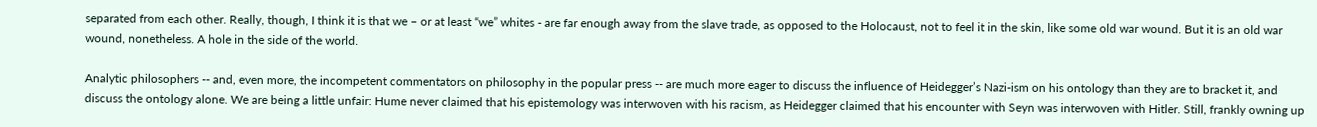separated from each other. Really, though, I think it is that we – or at least “we” whites - are far enough away from the slave trade, as opposed to the Holocaust, not to feel it in the skin, like some old war wound. But it is an old war wound, nonetheless. A hole in the side of the world.

Analytic philosophers -- and, even more, the incompetent commentators on philosophy in the popular press -- are much more eager to discuss the influence of Heidegger’s Nazi-ism on his ontology than they are to bracket it, and discuss the ontology alone. We are being a little unfair: Hume never claimed that his epistemology was interwoven with his racism, as Heidegger claimed that his encounter with Seyn was interwoven with Hitler. Still, frankly owning up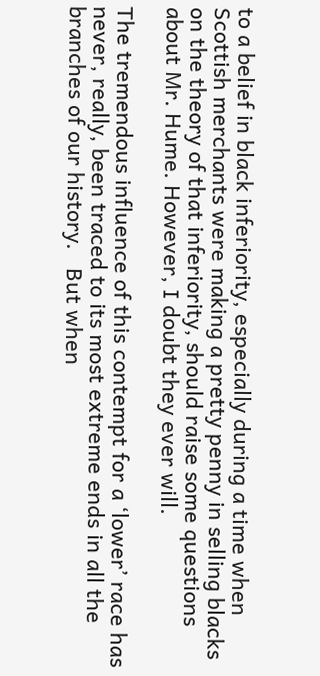to a belief in black inferiority, especially during a time when Scottish merchants were making a pretty penny in selling blacks on the theory of that inferiority, should raise some questions about Mr. Hume. However, I doubt they ever will.

The tremendous influence of this contempt for a ‘lower’ race has never, really, been traced to its most extreme ends in all the branches of our history.   But when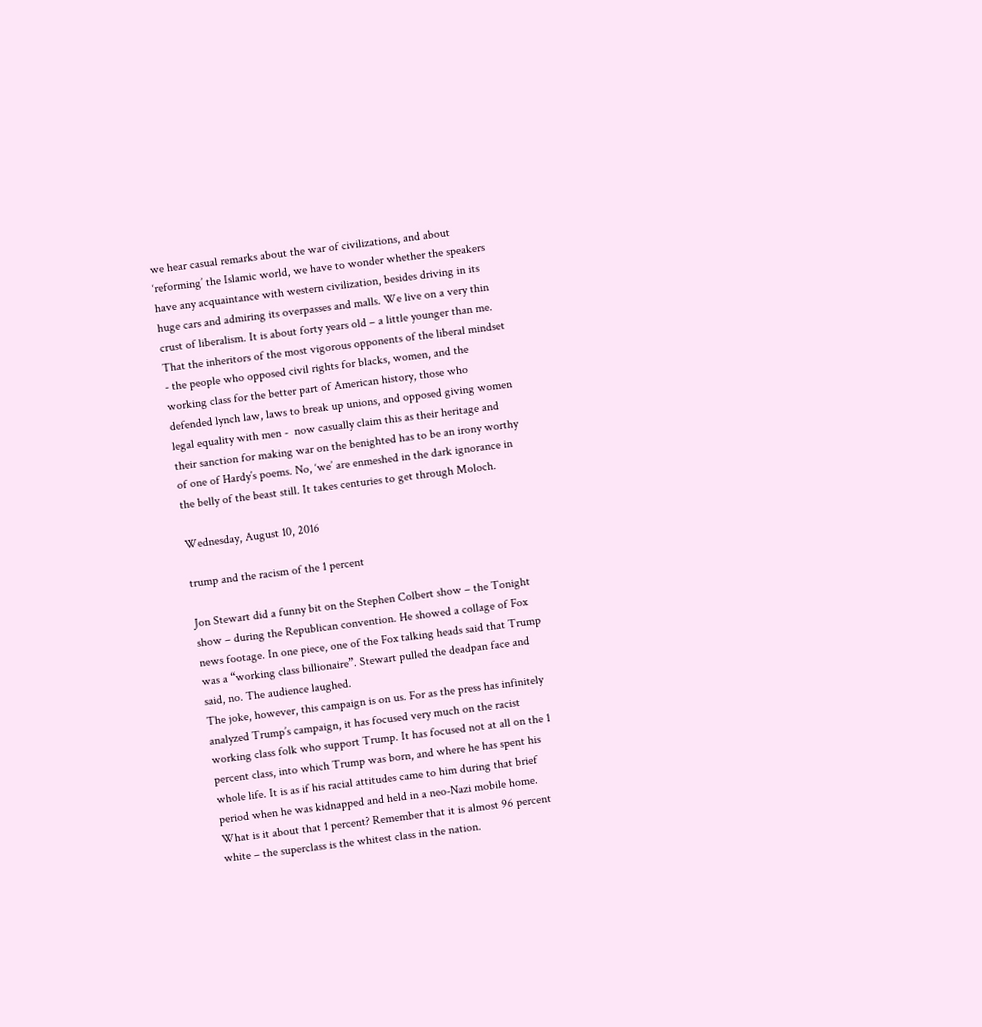we hear casual remarks about the war of civilizations, and about ‘reforming’ the Islamic world, we have to wonder whether the speakers have any acquaintance with western civilization, besides driving in its huge cars and admiring its overpasses and malls. We live on a very thin crust of liberalism. It is about forty years old – a little younger than me. That the inheritors of the most vigorous opponents of the liberal mindset - the people who opposed civil rights for blacks, women, and the working class for the better part of American history, those who defended lynch law, laws to break up unions, and opposed giving women legal equality with men -  now casually claim this as their heritage and their sanction for making war on the benighted has to be an irony worthy of one of Hardy’s poems. No, ‘we’ are enmeshed in the dark ignorance in the belly of the beast still. It takes centuries to get through Moloch.

Wednesday, August 10, 2016

trump and the racism of the 1 percent

Jon Stewart did a funny bit on the Stephen Colbert show – the Tonight show – during the Republican convention. He showed a collage of Fox news footage. In one piece, one of the Fox talking heads said that Trump was a “working class billionaire”. Stewart pulled the deadpan face and said, no. The audience laughed.
The joke, however, this campaign is on us. For as the press has infinitely analyzed Trump’s campaign, it has focused very much on the racist working class folk who support Trump. It has focused not at all on the 1 percent class, into which Trump was born, and where he has spent his whole life. It is as if his racial attitudes came to him during that brief period when he was kidnapped and held in a neo-Nazi mobile home.
What is it about that 1 percent? Remember that it is almost 96 percent white – the superclass is the whitest class in the nation.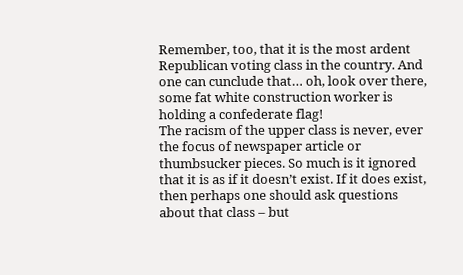Remember, too, that it is the most ardent Republican voting class in the country. And one can cunclude that… oh, look over there, some fat white construction worker is holding a confederate flag!
The racism of the upper class is never, ever the focus of newspaper article or thumbsucker pieces. So much is it ignored that it is as if it doesn’t exist. If it does exist, then perhaps one should ask questions about that class – but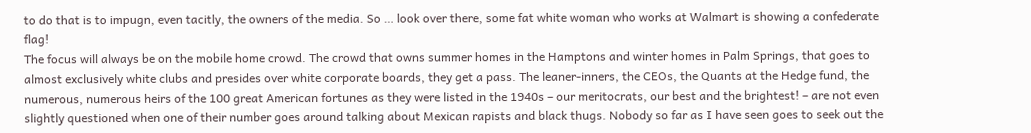to do that is to impugn, even tacitly, the owners of the media. So … look over there, some fat white woman who works at Walmart is showing a confederate flag!
The focus will always be on the mobile home crowd. The crowd that owns summer homes in the Hamptons and winter homes in Palm Springs, that goes to almost exclusively white clubs and presides over white corporate boards, they get a pass. The leaner-inners, the CEOs, the Quants at the Hedge fund, the numerous, numerous heirs of the 100 great American fortunes as they were listed in the 1940s – our meritocrats, our best and the brightest! – are not even slightly questioned when one of their number goes around talking about Mexican rapists and black thugs. Nobody so far as I have seen goes to seek out the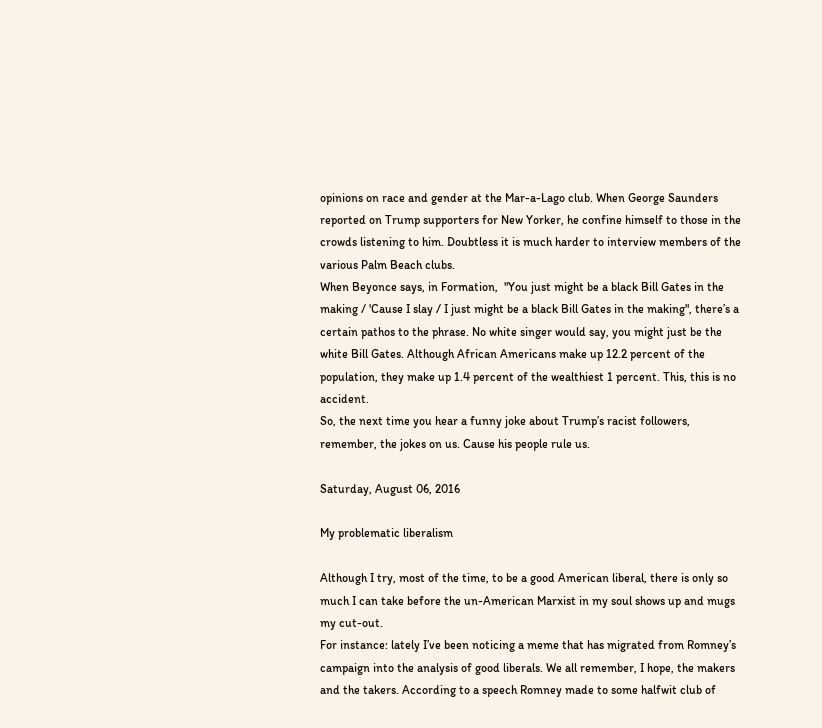opinions on race and gender at the Mar-a-Lago club. When George Saunders reported on Trump supporters for New Yorker, he confine himself to those in the crowds listening to him. Doubtless it is much harder to interview members of the various Palm Beach clubs.
When Beyonce says, in Formation,  "You just might be a black Bill Gates in the making / 'Cause I slay / I just might be a black Bill Gates in the making", there’s a certain pathos to the phrase. No white singer would say, you might just be the white Bill Gates. Although African Americans make up 12.2 percent of the population, they make up 1.4 percent of the wealthiest 1 percent. This, this is no accident.
So, the next time you hear a funny joke about Trump’s racist followers, remember, the jokes on us. Cause his people rule us.

Saturday, August 06, 2016

My problematic liberalism

Although I try, most of the time, to be a good American liberal, there is only so much I can take before the un-American Marxist in my soul shows up and mugs my cut-out.
For instance: lately I’ve been noticing a meme that has migrated from Romney’s campaign into the analysis of good liberals. We all remember, I hope, the makers and the takers. According to a speech Romney made to some halfwit club of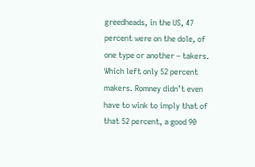greedheads, in the US, 47 percent were on the dole, of one type or another – takers. Which left only 52 percent makers. Romney didn’t even have to wink to imply that of that 52 percent, a good 90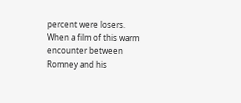percent were losers.
When a film of this warm encounter between Romney and his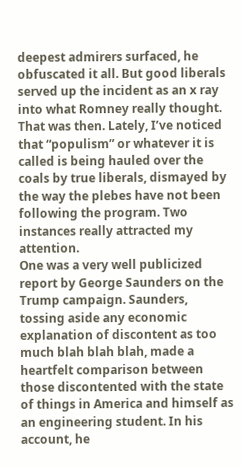deepest admirers surfaced, he obfuscated it all. But good liberals served up the incident as an x ray into what Romney really thought.
That was then. Lately, I’ve noticed that “populism” or whatever it is called is being hauled over the coals by true liberals, dismayed by the way the plebes have not been following the program. Two instances really attracted my attention.
One was a very well publicized report by George Saunders on the Trump campaign. Saunders, tossing aside any economic explanation of discontent as too much blah blah blah, made a heartfelt comparison between those discontented with the state of things in America and himself as an engineering student. In his account, he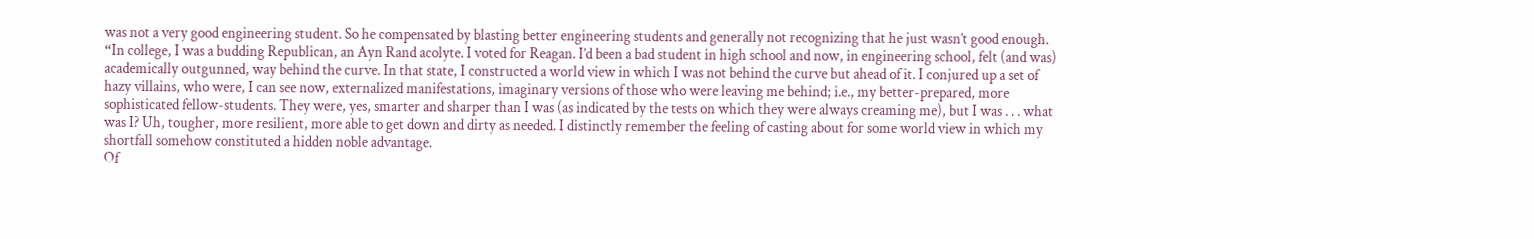was not a very good engineering student. So he compensated by blasting better engineering students and generally not recognizing that he just wasn’t good enough.
“In college, I was a budding Republican, an Ayn Rand acolyte. I voted for Reagan. I’d been a bad student in high school and now, in engineering school, felt (and was) academically outgunned, way behind the curve. In that state, I constructed a world view in which I was not behind the curve but ahead of it. I conjured up a set of hazy villains, who were, I can see now, externalized manifestations, imaginary versions of those who were leaving me behind; i.e., my better-prepared, more sophisticated fellow-students. They were, yes, smarter and sharper than I was (as indicated by the tests on which they were always creaming me), but I was . . . what was I? Uh, tougher, more resilient, more able to get down and dirty as needed. I distinctly remember the feeling of casting about for some world view in which my shortfall somehow constituted a hidden noble advantage.
Of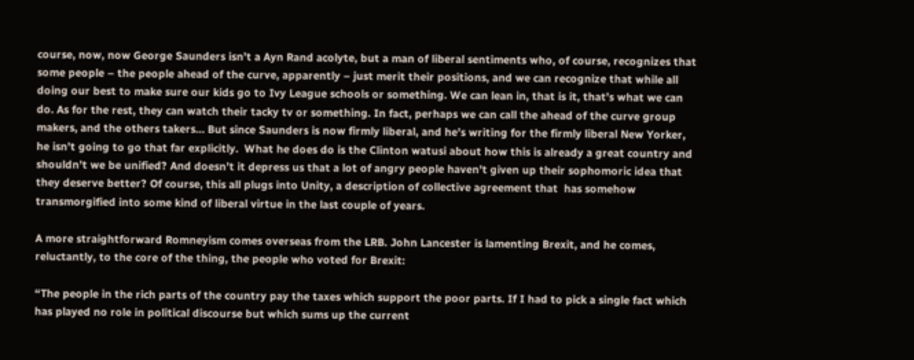course, now, now George Saunders isn’t a Ayn Rand acolyte, but a man of liberal sentiments who, of course, recognizes that some people – the people ahead of the curve, apparently – just merit their positions, and we can recognize that while all doing our best to make sure our kids go to Ivy League schools or something. We can lean in, that is it, that’s what we can do. As for the rest, they can watch their tacky tv or something. In fact, perhaps we can call the ahead of the curve group makers, and the others takers… But since Saunders is now firmly liberal, and he’s writing for the firmly liberal New Yorker,  he isn’t going to go that far explicitly.  What he does do is the Clinton watusi about how this is already a great country and shouldn’t we be unified? And doesn’t it depress us that a lot of angry people haven’t given up their sophomoric idea that they deserve better? Of course, this all plugs into Unity, a description of collective agreement that  has somehow transmorgified into some kind of liberal virtue in the last couple of years.

A more straightforward Romneyism comes overseas from the LRB. John Lancester is lamenting Brexit, and he comes, reluctantly, to the core of the thing, the people who voted for Brexit:

“The people in the rich parts of the country pay the taxes which support the poor parts. If I had to pick a single fact which has played no role in political discourse but which sums up the current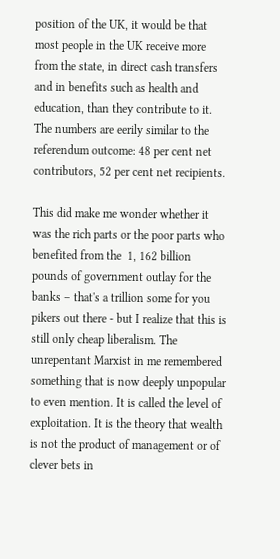position of the UK, it would be that most people in the UK receive more from the state, in direct cash transfers and in benefits such as health and education, than they contribute to it. The numbers are eerily similar to the referendum outcome: 48 per cent net contributors, 52 per cent net recipients.

This did make me wonder whether it was the rich parts or the poor parts who benefited from the  1, 162 billion  pounds of government outlay for the banks – that's a trillion some for you pikers out there - but I realize that this is still only cheap liberalism. The unrepentant Marxist in me remembered something that is now deeply unpopular to even mention. It is called the level of exploitation. It is the theory that wealth is not the product of management or of clever bets in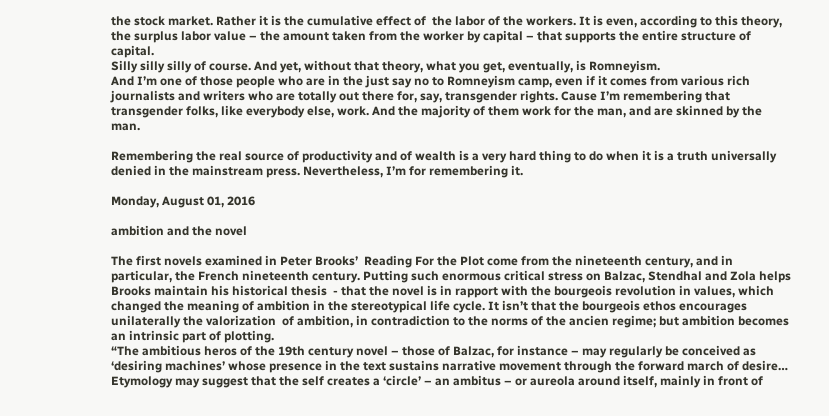the stock market. Rather it is the cumulative effect of  the labor of the workers. It is even, according to this theory, the surplus labor value – the amount taken from the worker by capital – that supports the entire structure of capital.
Silly silly silly of course. And yet, without that theory, what you get, eventually, is Romneyism.
And I’m one of those people who are in the just say no to Romneyism camp, even if it comes from various rich journalists and writers who are totally out there for, say, transgender rights. Cause I’m remembering that transgender folks, like everybody else, work. And the majority of them work for the man, and are skinned by the man.

Remembering the real source of productivity and of wealth is a very hard thing to do when it is a truth universally denied in the mainstream press. Nevertheless, I’m for remembering it.

Monday, August 01, 2016

ambition and the novel

The first novels examined in Peter Brooks’  Reading For the Plot come from the nineteenth century, and in particular, the French nineteenth century. Putting such enormous critical stress on Balzac, Stendhal and Zola helps Brooks maintain his historical thesis  - that the novel is in rapport with the bourgeois revolution in values, which changed the meaning of ambition in the stereotypical life cycle. It isn’t that the bourgeois ethos encourages unilaterally the valorization  of ambition, in contradiction to the norms of the ancien regime; but ambition becomes an intrinsic part of plotting.
“The ambitious heros of the 19th century novel – those of Balzac, for instance – may regularly be conceived as ‘desiring machines’ whose presence in the text sustains narrative movement through the forward march of desire… Etymology may suggest that the self creates a ‘circle’ – an ambitus – or aureola around itself, mainly in front of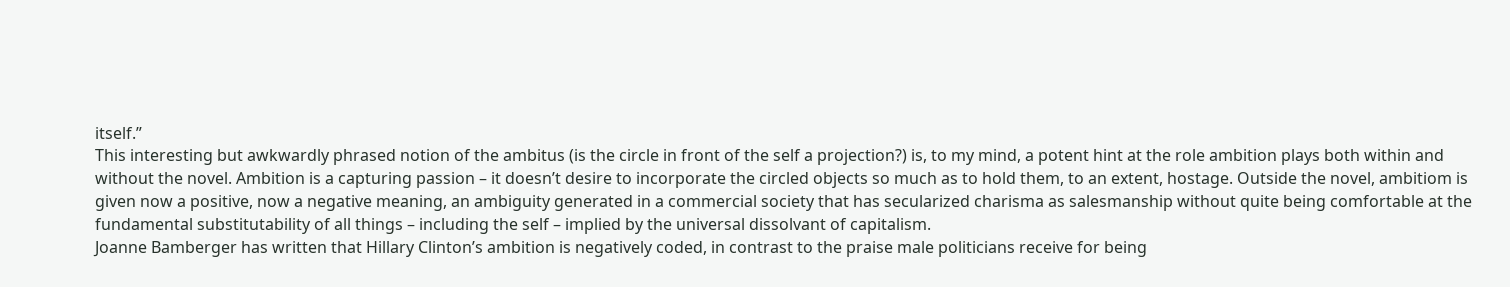itself.”
This interesting but awkwardly phrased notion of the ambitus (is the circle in front of the self a projection?) is, to my mind, a potent hint at the role ambition plays both within and without the novel. Ambition is a capturing passion – it doesn’t desire to incorporate the circled objects so much as to hold them, to an extent, hostage. Outside the novel, ambitiom is given now a positive, now a negative meaning, an ambiguity generated in a commercial society that has secularized charisma as salesmanship without quite being comfortable at the fundamental substitutability of all things – including the self – implied by the universal dissolvant of capitalism.
Joanne Bamberger has written that Hillary Clinton’s ambition is negatively coded, in contrast to the praise male politicians receive for being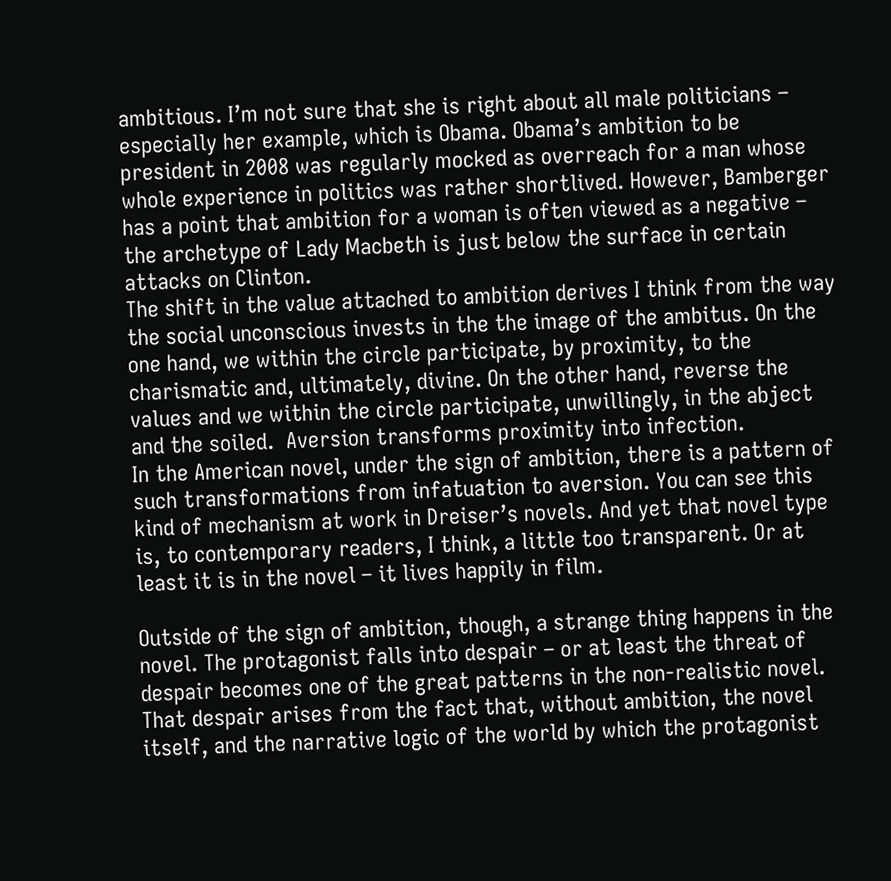ambitious. I’m not sure that she is right about all male politicians – especially her example, which is Obama. Obama’s ambition to be president in 2008 was regularly mocked as overreach for a man whose whole experience in politics was rather shortlived. However, Bamberger has a point that ambition for a woman is often viewed as a negative – the archetype of Lady Macbeth is just below the surface in certain attacks on Clinton.
The shift in the value attached to ambition derives I think from the way the social unconscious invests in the the image of the ambitus. On the one hand, we within the circle participate, by proximity, to the charismatic and, ultimately, divine. On the other hand, reverse the values and we within the circle participate, unwillingly, in the abject and the soiled.  Aversion transforms proximity into infection.
In the American novel, under the sign of ambition, there is a pattern of such transformations from infatuation to aversion. You can see this kind of mechanism at work in Dreiser’s novels. And yet that novel type is, to contemporary readers, I think, a little too transparent. Or at least it is in the novel – it lives happily in film.

Outside of the sign of ambition, though, a strange thing happens in the novel. The protagonist falls into despair – or at least the threat of despair becomes one of the great patterns in the non-realistic novel. That despair arises from the fact that, without ambition, the novel itself, and the narrative logic of the world by which the protagonist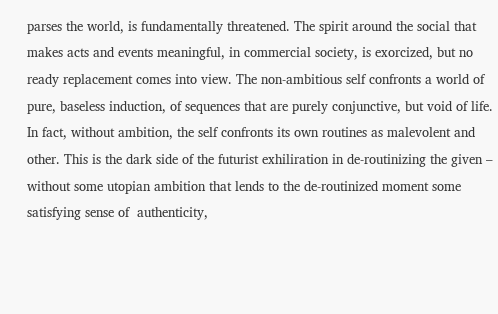parses the world, is fundamentally threatened. The spirit around the social that makes acts and events meaningful, in commercial society, is exorcized, but no ready replacement comes into view. The non-ambitious self confronts a world of pure, baseless induction, of sequences that are purely conjunctive, but void of life. In fact, without ambition, the self confronts its own routines as malevolent and other. This is the dark side of the futurist exhiliration in de-routinizing the given – without some utopian ambition that lends to the de-routinized moment some satisfying sense of  authenticity,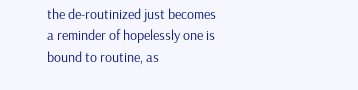the de-routinized just becomes a reminder of hopelessly one is bound to routine, as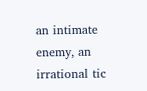an intimate enemy, an irrational tic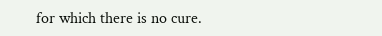for which there is no cure.